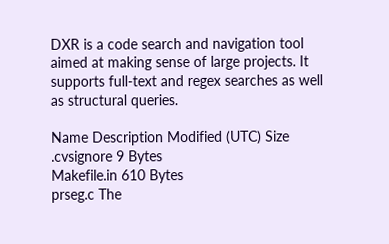DXR is a code search and navigation tool aimed at making sense of large projects. It supports full-text and regex searches as well as structural queries.

Name Description Modified (UTC) Size
.cvsignore 9 Bytes
Makefile.in 610 Bytes
prseg.c The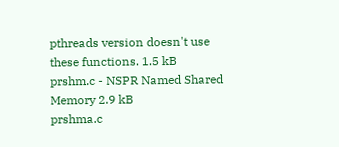pthreads version doesn't use these functions. 1.5 kB
prshm.c - NSPR Named Shared Memory 2.9 kB
prshma.c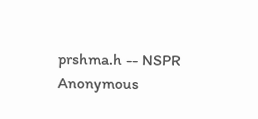prshma.h -- NSPR Anonymous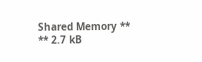Shared Memory ** ** 2.7 kB